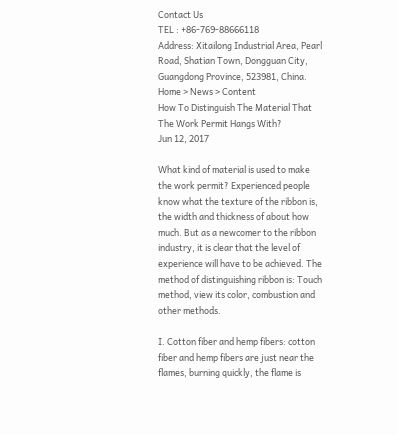Contact Us
TEL : +86-769-88666118
Address: Xitailong Industrial Area, Pearl Road, Shatian Town, Dongguan City, Guangdong Province, 523981, China.
Home > News > Content
How To Distinguish The Material That The Work Permit Hangs With?
Jun 12, 2017

What kind of material is used to make the work permit? Experienced people know what the texture of the ribbon is, the width and thickness of about how much. But as a newcomer to the ribbon industry, it is clear that the level of experience will have to be achieved. The method of distinguishing ribbon is: Touch method, view its color, combustion and other methods.

I. Cotton fiber and hemp fibers: cotton fiber and hemp fibers are just near the flames, burning quickly, the flame is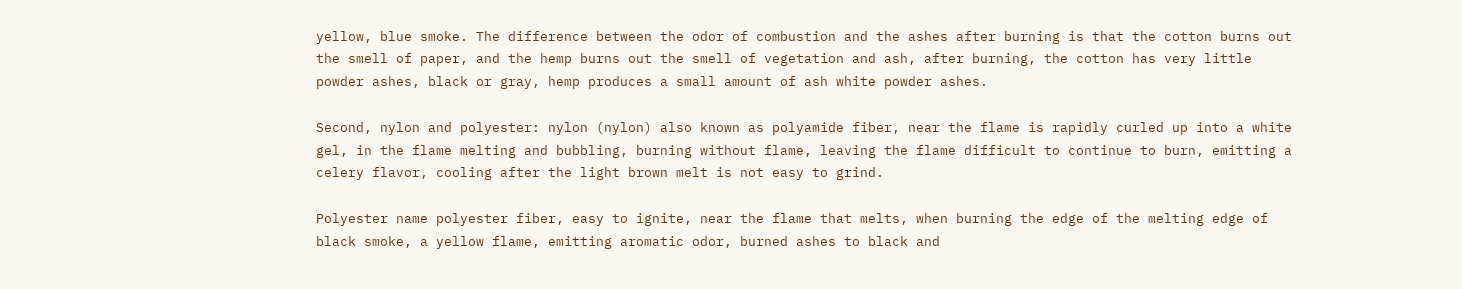yellow, blue smoke. The difference between the odor of combustion and the ashes after burning is that the cotton burns out the smell of paper, and the hemp burns out the smell of vegetation and ash, after burning, the cotton has very little powder ashes, black or gray, hemp produces a small amount of ash white powder ashes.

Second, nylon and polyester: nylon (nylon) also known as polyamide fiber, near the flame is rapidly curled up into a white gel, in the flame melting and bubbling, burning without flame, leaving the flame difficult to continue to burn, emitting a celery flavor, cooling after the light brown melt is not easy to grind.

Polyester name polyester fiber, easy to ignite, near the flame that melts, when burning the edge of the melting edge of black smoke, a yellow flame, emitting aromatic odor, burned ashes to black and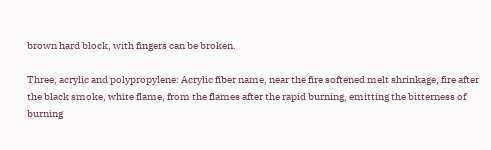brown hard block, with fingers can be broken.

Three, acrylic and polypropylene: Acrylic fiber name, near the fire softened melt shrinkage, fire after the black smoke, white flame, from the flames after the rapid burning, emitting the bitterness of burning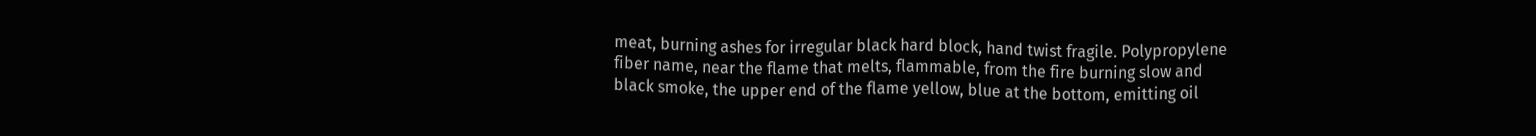meat, burning ashes for irregular black hard block, hand twist fragile. Polypropylene fiber name, near the flame that melts, flammable, from the fire burning slow and black smoke, the upper end of the flame yellow, blue at the bottom, emitting oil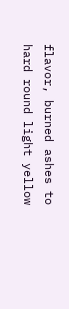flavor, burned ashes to hard round light yellow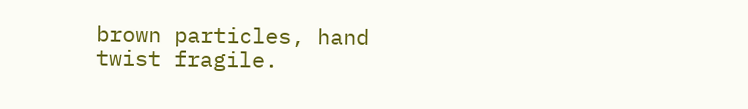brown particles, hand twist fragile.